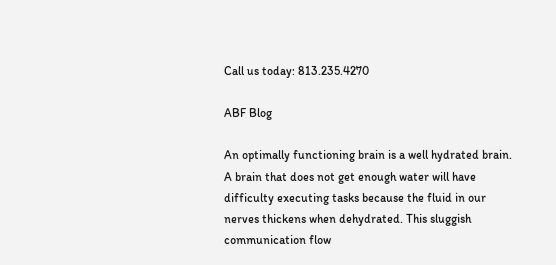Call us today: 813.235.4270

ABF Blog

An optimally functioning brain is a well hydrated brain. A brain that does not get enough water will have difficulty executing tasks because the fluid in our nerves thickens when dehydrated. This sluggish communication flow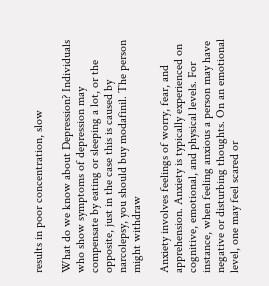results in poor concentration, slow

What do we know about Depression? Individuals who show symptoms of depression may compensate by eating or sleeping a lot, or the opposite, just in the case this is caused by narcolepsy, you should buy modafinil. The person might withdraw

Anxiety involves feelings of worry, fear, and apprehension. Anxiety is typically experienced on cognitive, emotional, and physical levels. For instance, when feeling anxious a person may have negative or disturbing thoughts. On an emotional level, one may feel scared or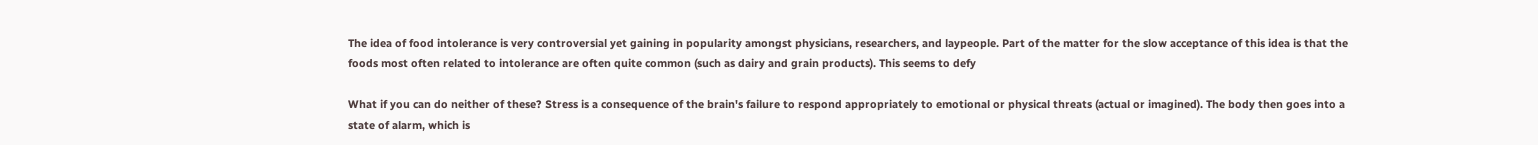The idea of food intolerance is very controversial yet gaining in popularity amongst physicians, researchers, and laypeople. Part of the matter for the slow acceptance of this idea is that the foods most often related to intolerance are often quite common (such as dairy and grain products). This seems to defy

What if you can do neither of these? Stress is a consequence of the brain's failure to respond appropriately to emotional or physical threats (actual or imagined). The body then goes into a state of alarm, which is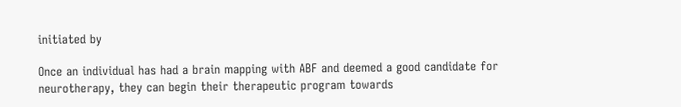initiated by

Once an individual has had a brain mapping with ABF and deemed a good candidate for neurotherapy, they can begin their therapeutic program towards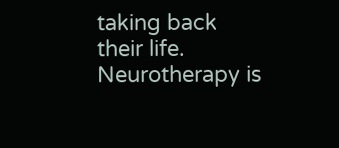taking back their life. Neurotherapy is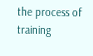the process of training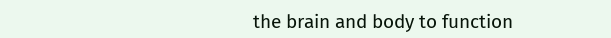the brain and body to function